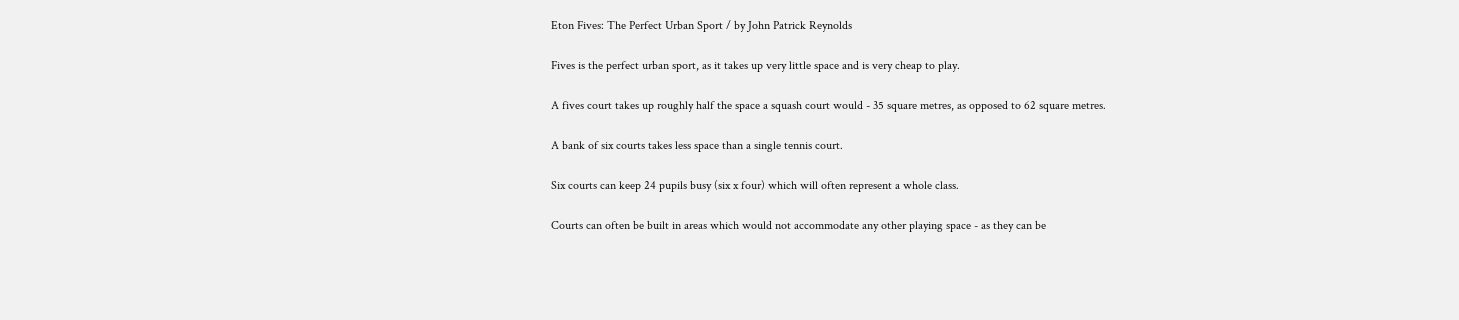Eton Fives: The Perfect Urban Sport / by John Patrick Reynolds

Fives is the perfect urban sport, as it takes up very little space and is very cheap to play.

A fives court takes up roughly half the space a squash court would - 35 square metres, as opposed to 62 square metres.

A bank of six courts takes less space than a single tennis court.

Six courts can keep 24 pupils busy (six x four) which will often represent a whole class.

Courts can often be built in areas which would not accommodate any other playing space - as they can be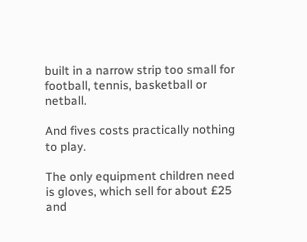built in a narrow strip too small for football, tennis, basketball or netball.

And fives costs practically nothing to play.

The only equipment children need is gloves, which sell for about £25 and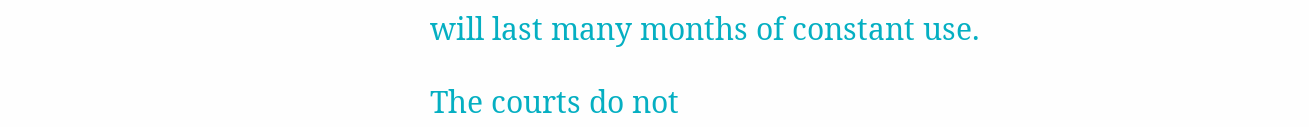will last many months of constant use.

The courts do not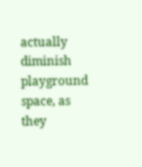actually diminish playground space, as they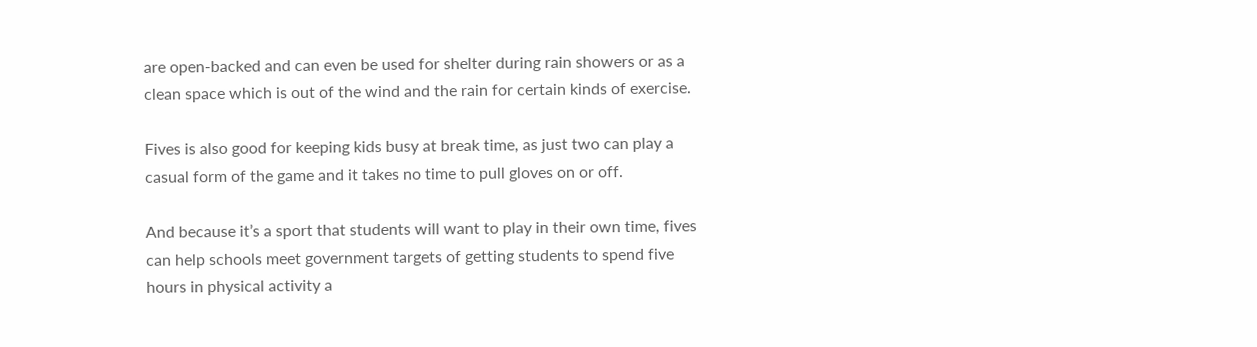are open-backed and can even be used for shelter during rain showers or as a clean space which is out of the wind and the rain for certain kinds of exercise.

Fives is also good for keeping kids busy at break time, as just two can play a casual form of the game and it takes no time to pull gloves on or off.

And because it’s a sport that students will want to play in their own time, fives can help schools meet government targets of getting students to spend five hours in physical activity a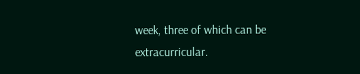week, three of which can be extracurricular.